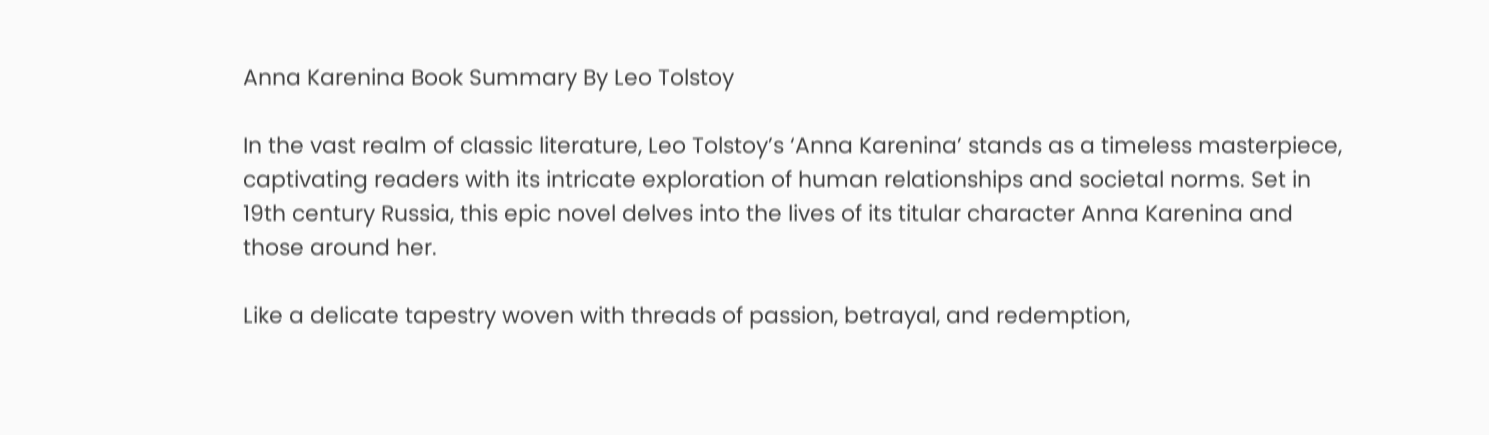Anna Karenina Book Summary By Leo Tolstoy

In the vast realm of classic literature, Leo Tolstoy’s ‘Anna Karenina’ stands as a timeless masterpiece, captivating readers with its intricate exploration of human relationships and societal norms. Set in 19th century Russia, this epic novel delves into the lives of its titular character Anna Karenina and those around her.

Like a delicate tapestry woven with threads of passion, betrayal, and redemption,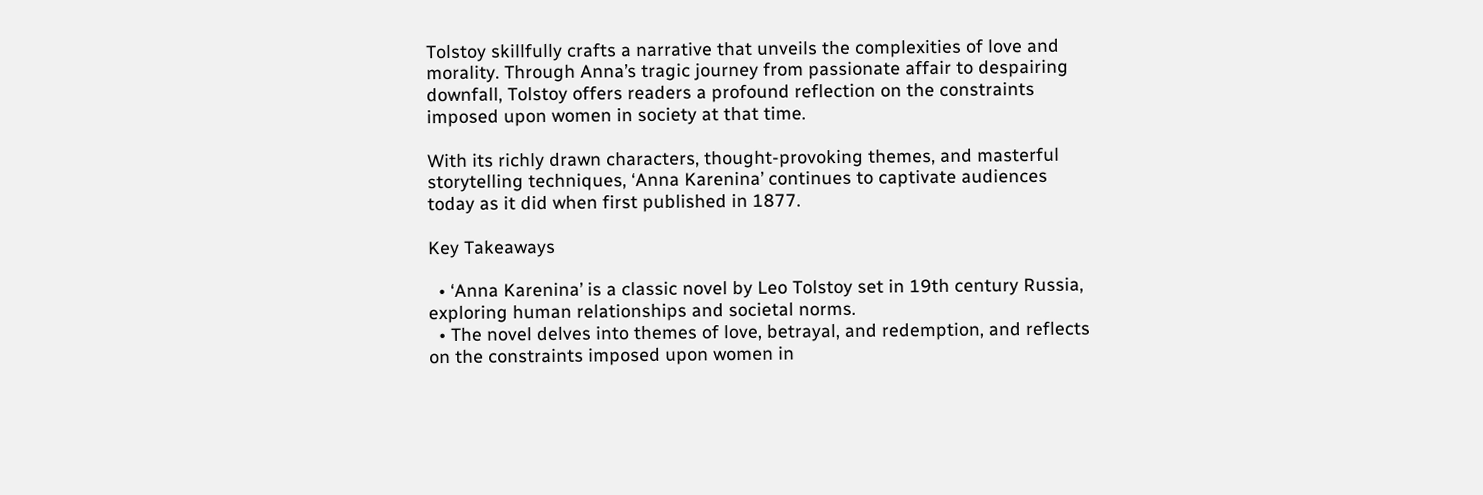Tolstoy skillfully crafts a narrative that unveils the complexities of love and morality. Through Anna’s tragic journey from passionate affair to despairing downfall, Tolstoy offers readers a profound reflection on the constraints imposed upon women in society at that time.

With its richly drawn characters, thought-provoking themes, and masterful storytelling techniques, ‘Anna Karenina’ continues to captivate audiences today as it did when first published in 1877.

Key Takeaways

  • ‘Anna Karenina’ is a classic novel by Leo Tolstoy set in 19th century Russia, exploring human relationships and societal norms.
  • The novel delves into themes of love, betrayal, and redemption, and reflects on the constraints imposed upon women in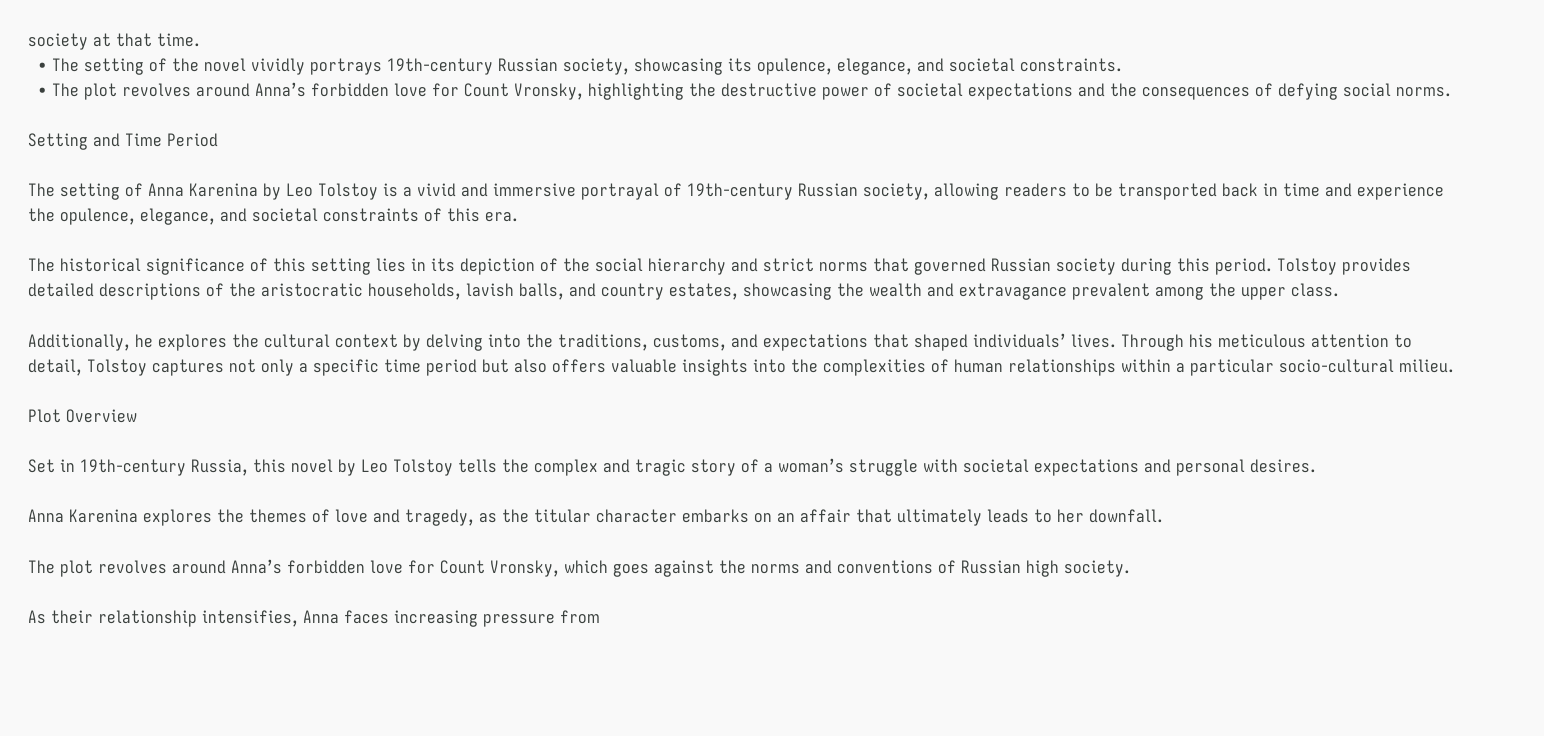society at that time.
  • The setting of the novel vividly portrays 19th-century Russian society, showcasing its opulence, elegance, and societal constraints.
  • The plot revolves around Anna’s forbidden love for Count Vronsky, highlighting the destructive power of societal expectations and the consequences of defying social norms.

Setting and Time Period

The setting of Anna Karenina by Leo Tolstoy is a vivid and immersive portrayal of 19th-century Russian society, allowing readers to be transported back in time and experience the opulence, elegance, and societal constraints of this era.

The historical significance of this setting lies in its depiction of the social hierarchy and strict norms that governed Russian society during this period. Tolstoy provides detailed descriptions of the aristocratic households, lavish balls, and country estates, showcasing the wealth and extravagance prevalent among the upper class.

Additionally, he explores the cultural context by delving into the traditions, customs, and expectations that shaped individuals’ lives. Through his meticulous attention to detail, Tolstoy captures not only a specific time period but also offers valuable insights into the complexities of human relationships within a particular socio-cultural milieu.

Plot Overview

Set in 19th-century Russia, this novel by Leo Tolstoy tells the complex and tragic story of a woman’s struggle with societal expectations and personal desires.

Anna Karenina explores the themes of love and tragedy, as the titular character embarks on an affair that ultimately leads to her downfall.

The plot revolves around Anna’s forbidden love for Count Vronsky, which goes against the norms and conventions of Russian high society.

As their relationship intensifies, Anna faces increasing pressure from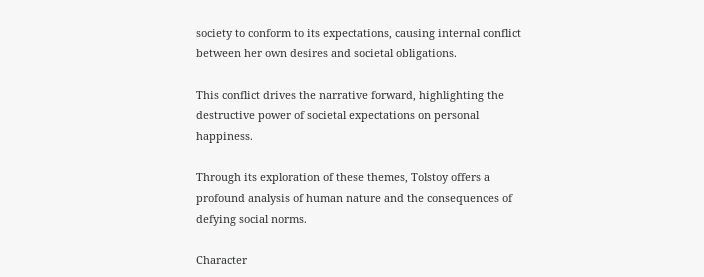society to conform to its expectations, causing internal conflict between her own desires and societal obligations.

This conflict drives the narrative forward, highlighting the destructive power of societal expectations on personal happiness.

Through its exploration of these themes, Tolstoy offers a profound analysis of human nature and the consequences of defying social norms.

Character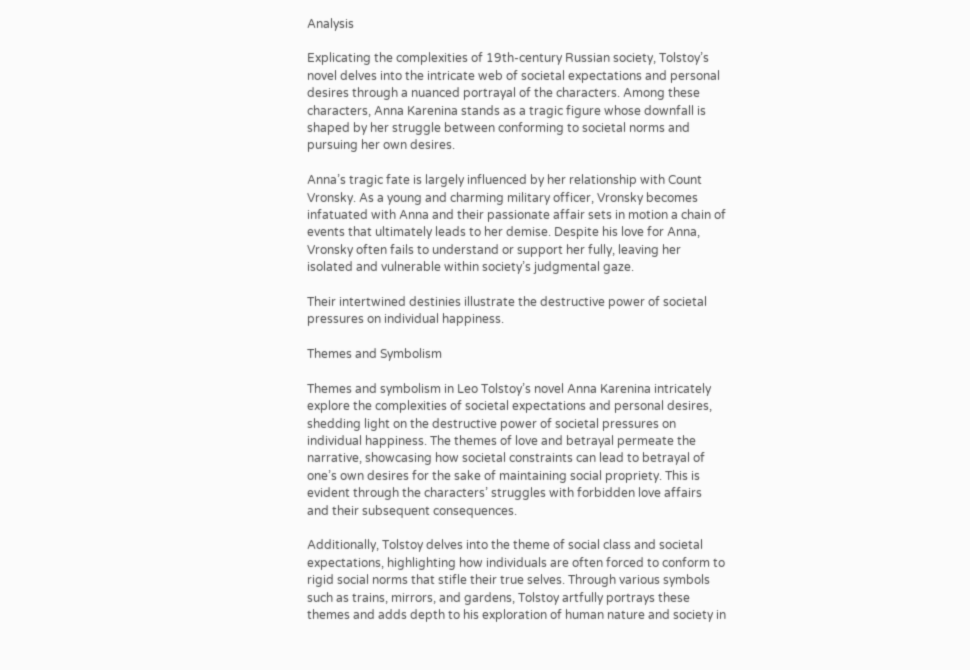Analysis

Explicating the complexities of 19th-century Russian society, Tolstoy’s novel delves into the intricate web of societal expectations and personal desires through a nuanced portrayal of the characters. Among these characters, Anna Karenina stands as a tragic figure whose downfall is shaped by her struggle between conforming to societal norms and pursuing her own desires.

Anna’s tragic fate is largely influenced by her relationship with Count Vronsky. As a young and charming military officer, Vronsky becomes infatuated with Anna and their passionate affair sets in motion a chain of events that ultimately leads to her demise. Despite his love for Anna, Vronsky often fails to understand or support her fully, leaving her isolated and vulnerable within society’s judgmental gaze.

Their intertwined destinies illustrate the destructive power of societal pressures on individual happiness.

Themes and Symbolism

Themes and symbolism in Leo Tolstoy’s novel Anna Karenina intricately explore the complexities of societal expectations and personal desires, shedding light on the destructive power of societal pressures on individual happiness. The themes of love and betrayal permeate the narrative, showcasing how societal constraints can lead to betrayal of one’s own desires for the sake of maintaining social propriety. This is evident through the characters’ struggles with forbidden love affairs and their subsequent consequences.

Additionally, Tolstoy delves into the theme of social class and societal expectations, highlighting how individuals are often forced to conform to rigid social norms that stifle their true selves. Through various symbols such as trains, mirrors, and gardens, Tolstoy artfully portrays these themes and adds depth to his exploration of human nature and society in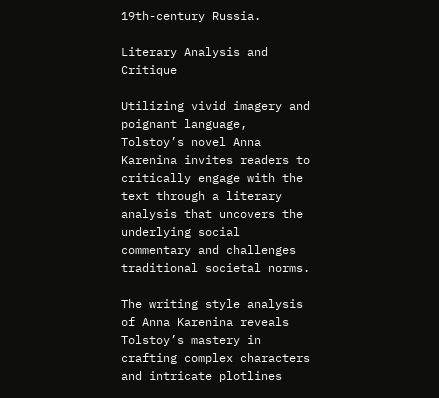19th-century Russia.

Literary Analysis and Critique

Utilizing vivid imagery and poignant language, Tolstoy’s novel Anna Karenina invites readers to critically engage with the text through a literary analysis that uncovers the underlying social commentary and challenges traditional societal norms.

The writing style analysis of Anna Karenina reveals Tolstoy’s mastery in crafting complex characters and intricate plotlines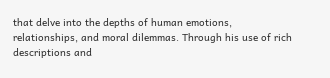that delve into the depths of human emotions, relationships, and moral dilemmas. Through his use of rich descriptions and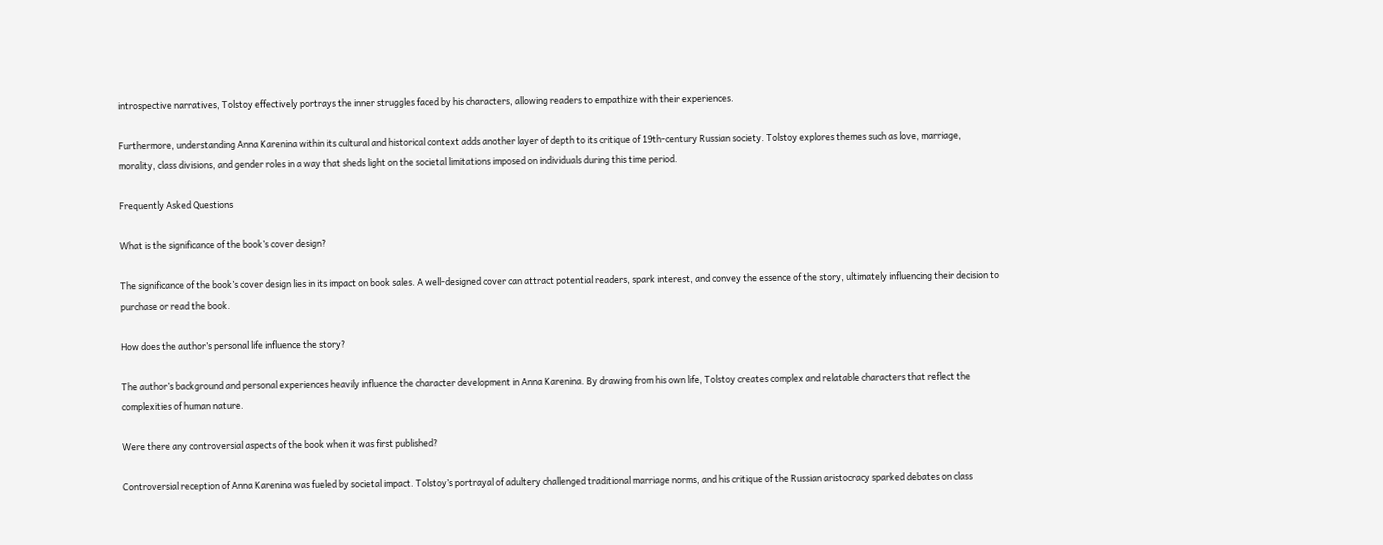introspective narratives, Tolstoy effectively portrays the inner struggles faced by his characters, allowing readers to empathize with their experiences.

Furthermore, understanding Anna Karenina within its cultural and historical context adds another layer of depth to its critique of 19th-century Russian society. Tolstoy explores themes such as love, marriage, morality, class divisions, and gender roles in a way that sheds light on the societal limitations imposed on individuals during this time period.

Frequently Asked Questions

What is the significance of the book’s cover design?

The significance of the book’s cover design lies in its impact on book sales. A well-designed cover can attract potential readers, spark interest, and convey the essence of the story, ultimately influencing their decision to purchase or read the book.

How does the author’s personal life influence the story?

The author’s background and personal experiences heavily influence the character development in Anna Karenina. By drawing from his own life, Tolstoy creates complex and relatable characters that reflect the complexities of human nature.

Were there any controversial aspects of the book when it was first published?

Controversial reception of Anna Karenina was fueled by societal impact. Tolstoy’s portrayal of adultery challenged traditional marriage norms, and his critique of the Russian aristocracy sparked debates on class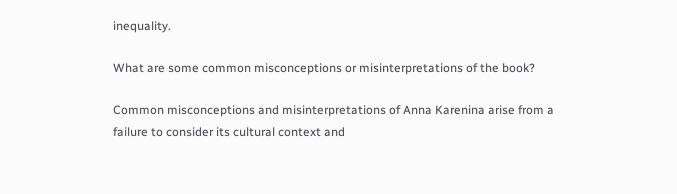inequality.

What are some common misconceptions or misinterpretations of the book?

Common misconceptions and misinterpretations of Anna Karenina arise from a failure to consider its cultural context and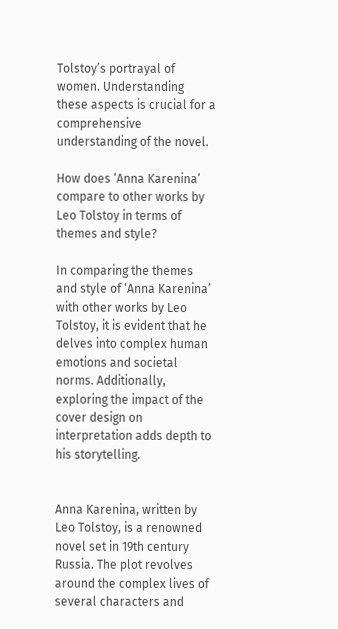Tolstoy’s portrayal of women. Understanding these aspects is crucial for a comprehensive understanding of the novel.

How does ‘Anna Karenina’ compare to other works by Leo Tolstoy in terms of themes and style?

In comparing the themes and style of ‘Anna Karenina’ with other works by Leo Tolstoy, it is evident that he delves into complex human emotions and societal norms. Additionally, exploring the impact of the cover design on interpretation adds depth to his storytelling.


Anna Karenina, written by Leo Tolstoy, is a renowned novel set in 19th century Russia. The plot revolves around the complex lives of several characters and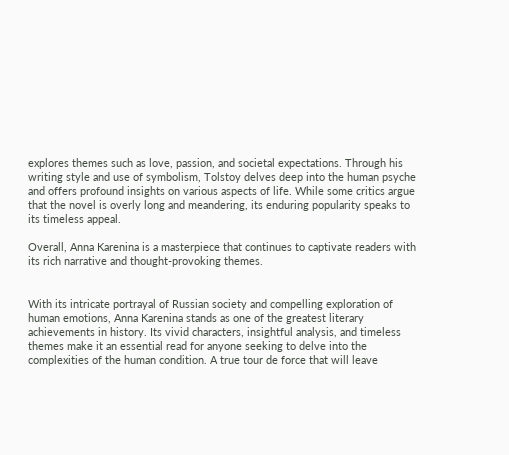explores themes such as love, passion, and societal expectations. Through his writing style and use of symbolism, Tolstoy delves deep into the human psyche and offers profound insights on various aspects of life. While some critics argue that the novel is overly long and meandering, its enduring popularity speaks to its timeless appeal.

Overall, Anna Karenina is a masterpiece that continues to captivate readers with its rich narrative and thought-provoking themes.


With its intricate portrayal of Russian society and compelling exploration of human emotions, Anna Karenina stands as one of the greatest literary achievements in history. Its vivid characters, insightful analysis, and timeless themes make it an essential read for anyone seeking to delve into the complexities of the human condition. A true tour de force that will leave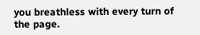you breathless with every turn of the page.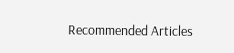Recommended Articles